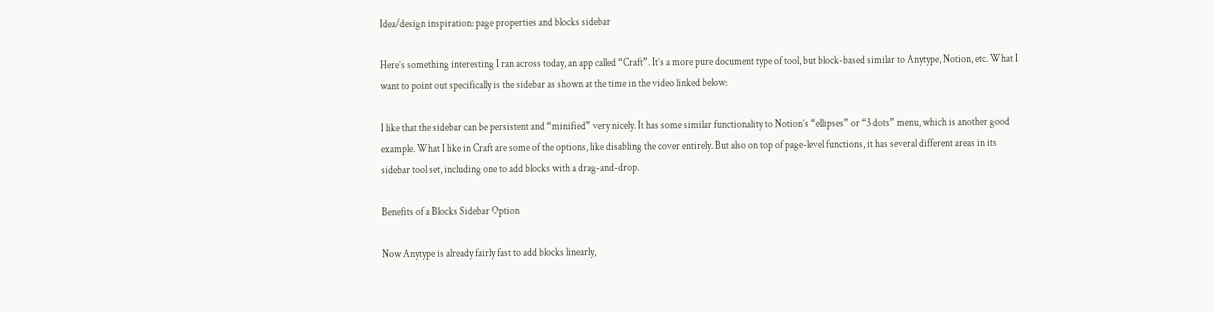Idea/design inspiration: page properties and blocks sidebar

Here’s something interesting I ran across today, an app called “Craft”. It’s a more pure document type of tool, but block-based similar to Anytype, Notion, etc. What I want to point out specifically is the sidebar as shown at the time in the video linked below:

I like that the sidebar can be persistent and “minified” very nicely. It has some similar functionality to Notion’s “ellipses” or “3 dots” menu, which is another good example. What I like in Craft are some of the options, like disabling the cover entirely. But also on top of page-level functions, it has several different areas in its sidebar tool set, including one to add blocks with a drag-and-drop.

Benefits of a Blocks Sidebar Option

Now Anytype is already fairly fast to add blocks linearly,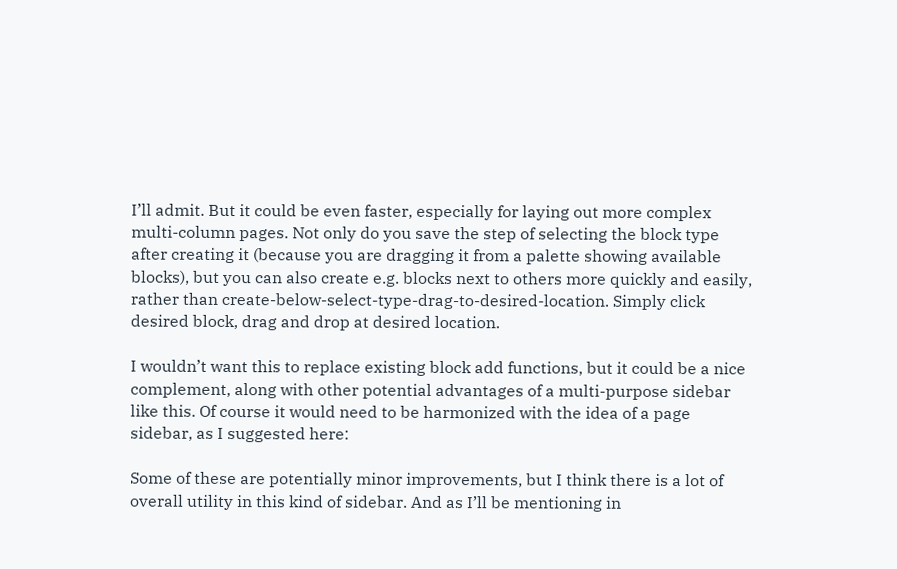I’ll admit. But it could be even faster, especially for laying out more complex multi-column pages. Not only do you save the step of selecting the block type after creating it (because you are dragging it from a palette showing available blocks), but you can also create e.g. blocks next to others more quickly and easily, rather than create-below-select-type-drag-to-desired-location. Simply click desired block, drag and drop at desired location.

I wouldn’t want this to replace existing block add functions, but it could be a nice complement, along with other potential advantages of a multi-purpose sidebar like this. Of course it would need to be harmonized with the idea of a page sidebar, as I suggested here:

Some of these are potentially minor improvements, but I think there is a lot of overall utility in this kind of sidebar. And as I’ll be mentioning in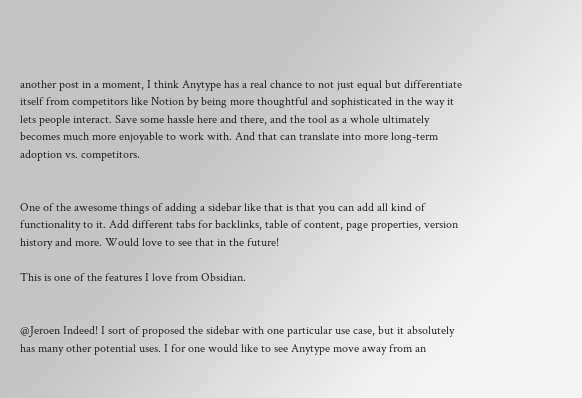another post in a moment, I think Anytype has a real chance to not just equal but differentiate itself from competitors like Notion by being more thoughtful and sophisticated in the way it lets people interact. Save some hassle here and there, and the tool as a whole ultimately becomes much more enjoyable to work with. And that can translate into more long-term adoption vs. competitors.


One of the awesome things of adding a sidebar like that is that you can add all kind of functionality to it. Add different tabs for backlinks, table of content, page properties, version history and more. Would love to see that in the future!

This is one of the features I love from Obsidian.


@Jeroen Indeed! I sort of proposed the sidebar with one particular use case, but it absolutely has many other potential uses. I for one would like to see Anytype move away from an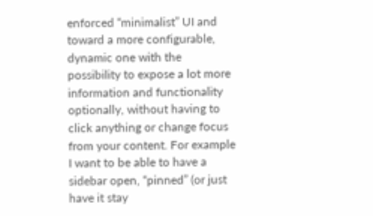enforced “minimalist” UI and toward a more configurable, dynamic one with the possibility to expose a lot more information and functionality optionally, without having to click anything or change focus from your content. For example I want to be able to have a sidebar open, “pinned” (or just have it stay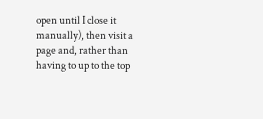open until I close it manually), then visit a page and, rather than having to up to the top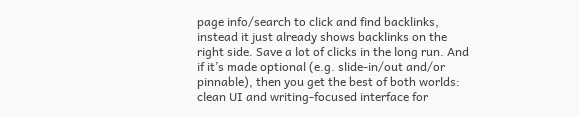page info/search to click and find backlinks, instead it just already shows backlinks on the right side. Save a lot of clicks in the long run. And if it’s made optional (e.g. slide-in/out and/or pinnable), then you get the best of both worlds: clean UI and writing-focused interface for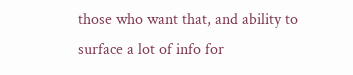those who want that, and ability to surface a lot of info for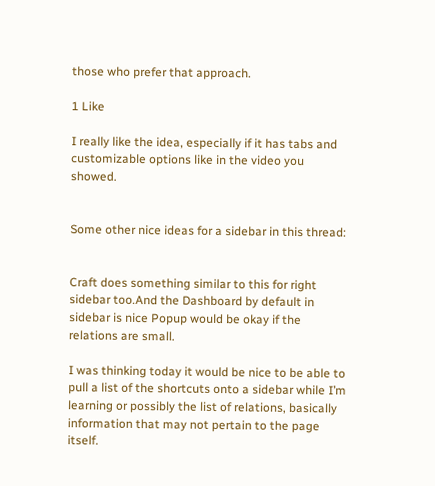those who prefer that approach.

1 Like

I really like the idea, especially if it has tabs and customizable options like in the video you showed.


Some other nice ideas for a sidebar in this thread:


Craft does something similar to this for right sidebar too.And the Dashboard by default in sidebar is nice Popup would be okay if the relations are small.

I was thinking today it would be nice to be able to pull a list of the shortcuts onto a sidebar while I’m learning or possibly the list of relations, basically information that may not pertain to the page itself.